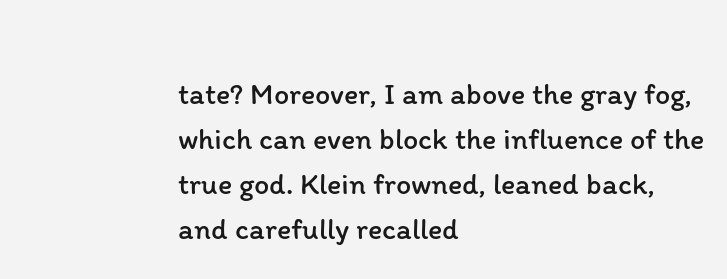tate? Moreover, I am above the gray fog, which can even block the influence of the true god. Klein frowned, leaned back, and carefully recalled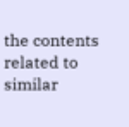the contents related to similar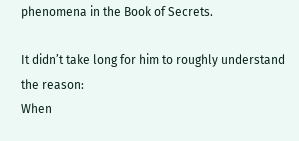phenomena in the Book of Secrets.

It didn’t take long for him to roughly understand the reason:
When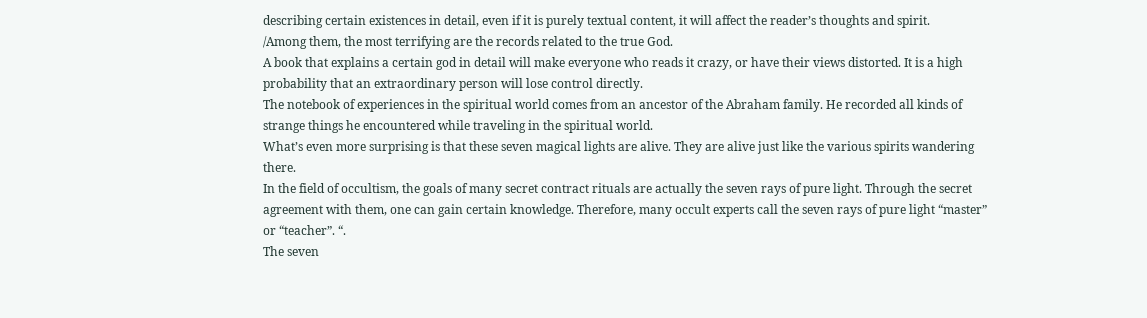describing certain existences in detail, even if it is purely textual content, it will affect the reader’s thoughts and spirit.
/Among them, the most terrifying are the records related to the true God.
A book that explains a certain god in detail will make everyone who reads it crazy, or have their views distorted. It is a high probability that an extraordinary person will lose control directly.
The notebook of experiences in the spiritual world comes from an ancestor of the Abraham family. He recorded all kinds of strange things he encountered while traveling in the spiritual world.
What’s even more surprising is that these seven magical lights are alive. They are alive just like the various spirits wandering there.
In the field of occultism, the goals of many secret contract rituals are actually the seven rays of pure light. Through the secret agreement with them, one can gain certain knowledge. Therefore, many occult experts call the seven rays of pure light “master” or “teacher”. “.
The seven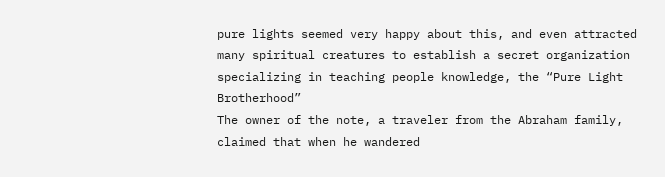pure lights seemed very happy about this, and even attracted many spiritual creatures to establish a secret organization specializing in teaching people knowledge, the “Pure Light Brotherhood”
The owner of the note, a traveler from the Abraham family, claimed that when he wandered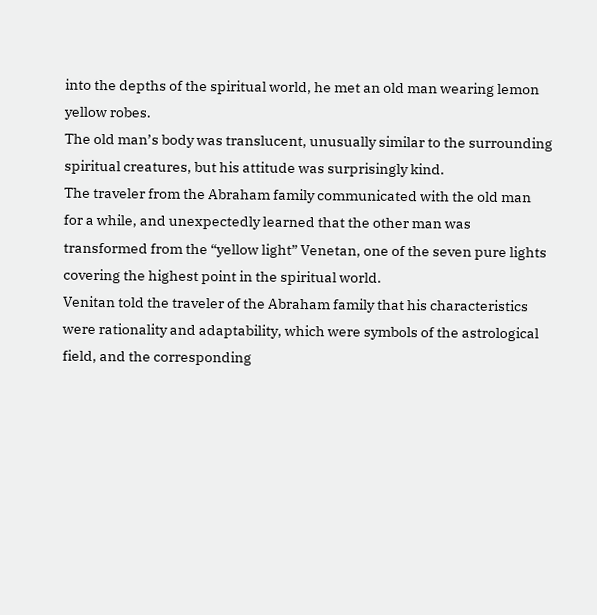into the depths of the spiritual world, he met an old man wearing lemon yellow robes.
The old man’s body was translucent, unusually similar to the surrounding spiritual creatures, but his attitude was surprisingly kind.
The traveler from the Abraham family communicated with the old man for a while, and unexpectedly learned that the other man was transformed from the “yellow light” Venetan, one of the seven pure lights covering the highest point in the spiritual world.
Venitan told the traveler of the Abraham family that his characteristics were rationality and adaptability, which were symbols of the astrological field, and the corresponding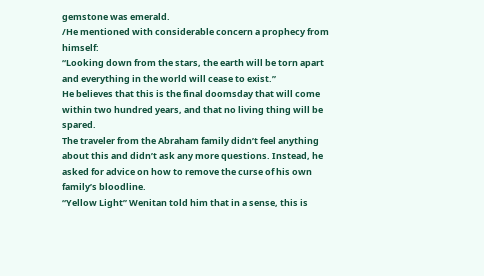gemstone was emerald.
/He mentioned with considerable concern a prophecy from himself:
“Looking down from the stars, the earth will be torn apart and everything in the world will cease to exist.”
He believes that this is the final doomsday that will come within two hundred years, and that no living thing will be spared.
The traveler from the Abraham family didn’t feel anything about this and didn’t ask any more questions. Instead, he asked for advice on how to remove the curse of his own family’s bloodline.
“Yellow Light” Wenitan told him that in a sense, this is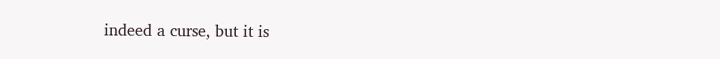indeed a curse, but it is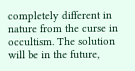completely different in nature from the curse in occultism. The solution will be in the future,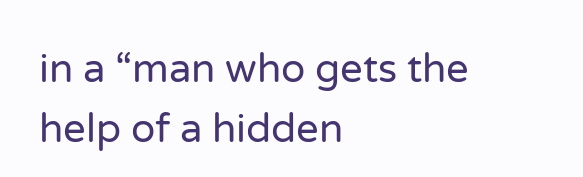in a “man who gets the help of a hidden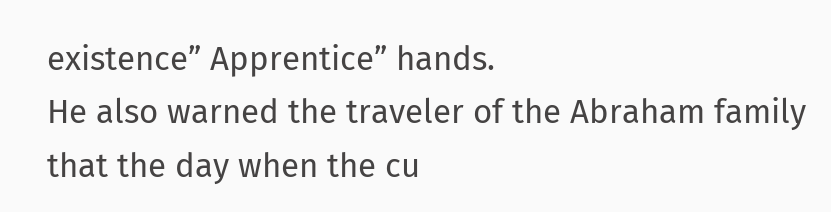existence” Apprentice” hands.
He also warned the traveler of the Abraham family that the day when the cu